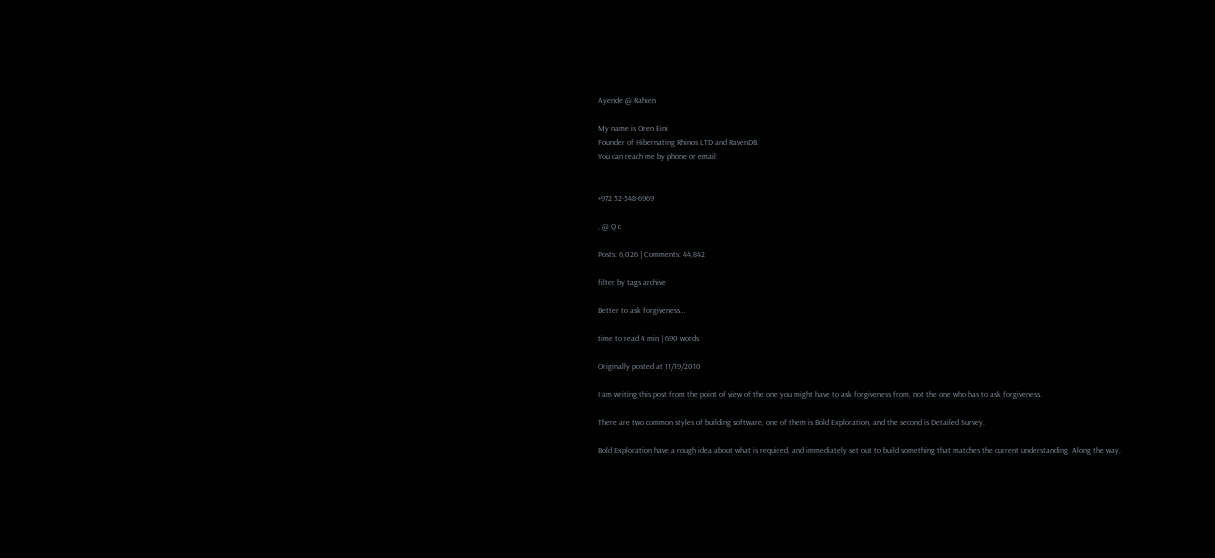Ayende @ Rahien

My name is Oren Eini
Founder of Hibernating Rhinos LTD and RavenDB.
You can reach me by phone or email:


+972 52-548-6969

, @ Q c

Posts: 6,026 | Comments: 44,842

filter by tags archive

Better to ask forgiveness…

time to read 4 min | 690 words

Originally posted at 11/19/2010

I am writing this post from the point of view of the one you might have to ask forgiveness from, not the one who has to ask forgiveness.

There are two common styles of building software, one of them is Bold Exploration, and the second is Detailed Survey.

Bold Exploration have a rough idea about what is required, and immediately set out to build something that matches the current understanding. Along the way,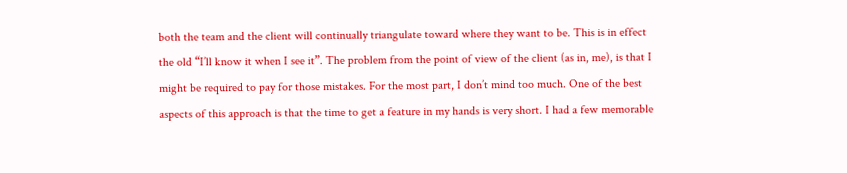both the team and the client will continually triangulate toward where they want to be. This is in effect the old “I’ll know it when I see it”. The problem from the point of view of the client (as in, me), is that I might be required to pay for those mistakes. For the most part, I don’t mind too much. One of the best aspects of this approach is that the time to get a feature in my hands is very short. I had a few memorable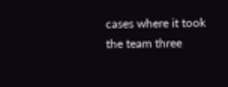cases where it took the team three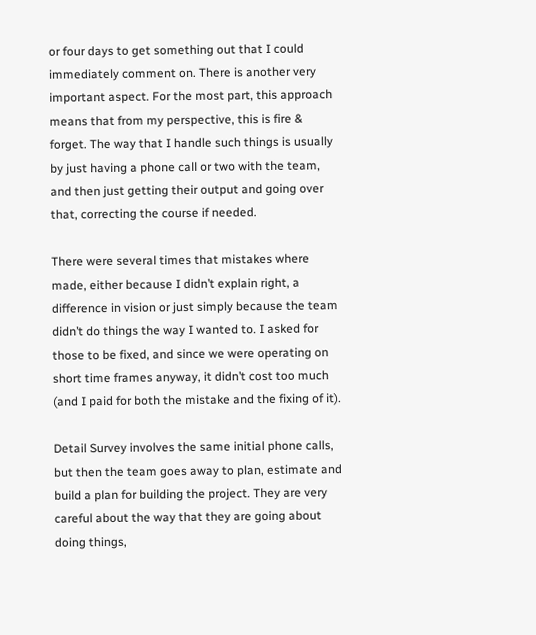or four days to get something out that I could immediately comment on. There is another very important aspect. For the most part, this approach means that from my perspective, this is fire & forget. The way that I handle such things is usually by just having a phone call or two with the team, and then just getting their output and going over that, correcting the course if needed.

There were several times that mistakes where made, either because I didn’t explain right, a difference in vision or just simply because the team didn’t do things the way I wanted to. I asked for those to be fixed, and since we were operating on short time frames anyway, it didn’t cost too much (and I paid for both the mistake and the fixing of it).

Detail Survey involves the same initial phone calls, but then the team goes away to plan, estimate and build a plan for building the project. They are very careful about the way that they are going about doing things,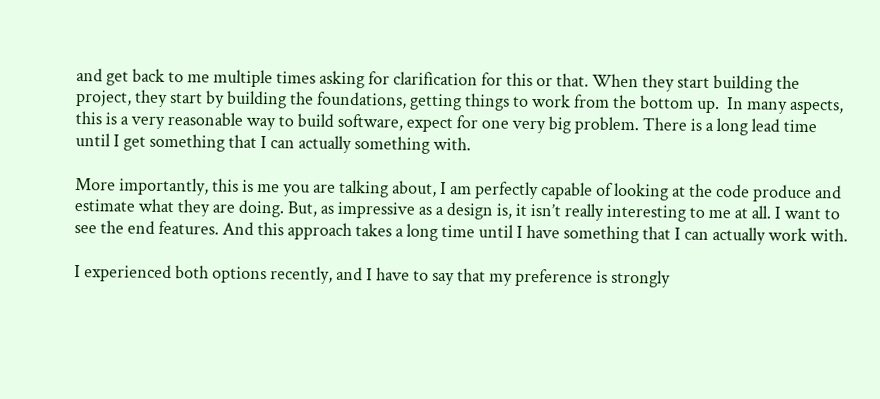and get back to me multiple times asking for clarification for this or that. When they start building the project, they start by building the foundations, getting things to work from the bottom up.  In many aspects, this is a very reasonable way to build software, expect for one very big problem. There is a long lead time until I get something that I can actually something with.

More importantly, this is me you are talking about, I am perfectly capable of looking at the code produce and estimate what they are doing. But, as impressive as a design is, it isn’t really interesting to me at all. I want to see the end features. And this approach takes a long time until I have something that I can actually work with.

I experienced both options recently, and I have to say that my preference is strongly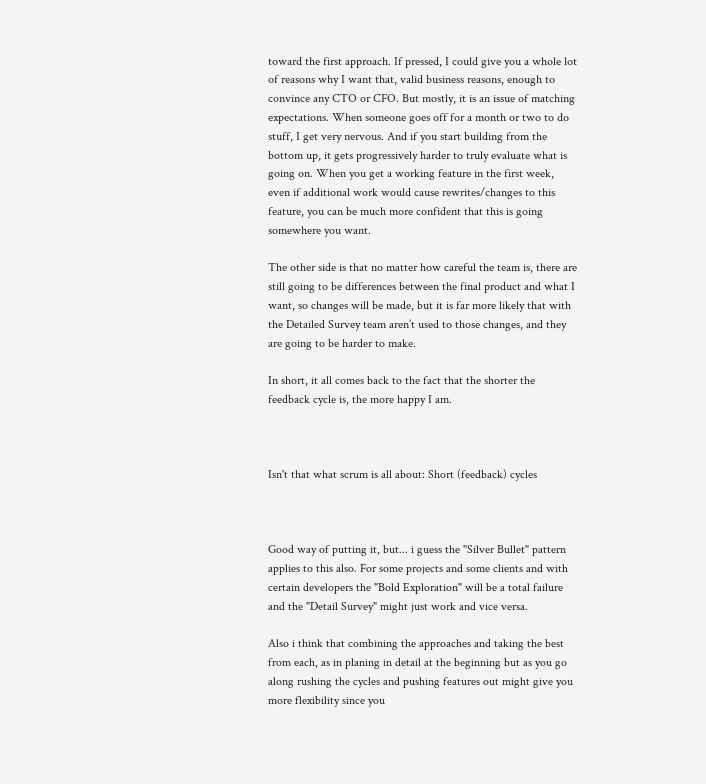toward the first approach. If pressed, I could give you a whole lot of reasons why I want that, valid business reasons, enough to convince any CTO or CFO. But mostly, it is an issue of matching expectations. When someone goes off for a month or two to do stuff, I get very nervous. And if you start building from the bottom up, it gets progressively harder to truly evaluate what is going on. When you get a working feature in the first week, even if additional work would cause rewrites/changes to this feature, you can be much more confident that this is going somewhere you want.

The other side is that no matter how careful the team is, there are still going to be differences between the final product and what I want, so changes will be made, but it is far more likely that with the Detailed Survey team aren’t used to those changes, and they are going to be harder to make.

In short, it all comes back to the fact that the shorter the feedback cycle is, the more happy I am.



Isn't that what scrum is all about: Short (feedback) cycles



Good way of putting it, but... i guess the "Silver Bullet" pattern applies to this also. For some projects and some clients and with certain developers the "Bold Exploration" will be a total failure and the "Detail Survey" might just work and vice versa.

Also i think that combining the approaches and taking the best from each, as in planing in detail at the beginning but as you go along rushing the cycles and pushing features out might give you more flexibility since you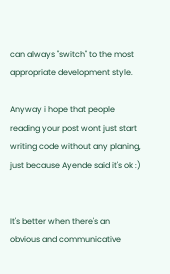can always "switch" to the most appropriate development style.

Anyway i hope that people reading your post wont just start writing code without any planing, just because Ayende said it's ok :)


It's better when there's an obvious and communicative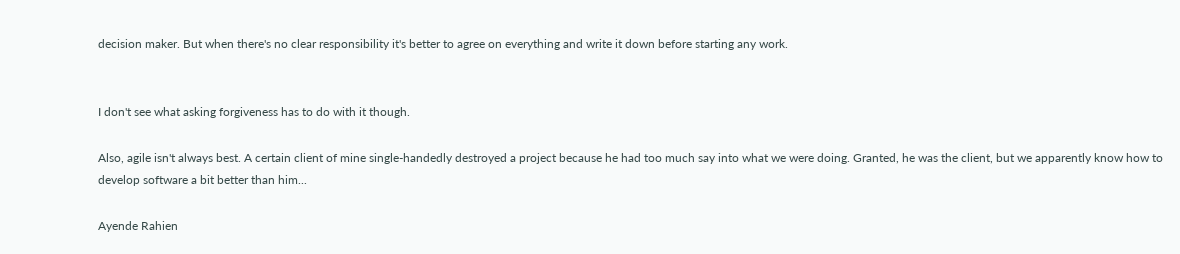decision maker. But when there's no clear responsibility it's better to agree on everything and write it down before starting any work.


I don't see what asking forgiveness has to do with it though.

Also, agile isn't always best. A certain client of mine single-handedly destroyed a project because he had too much say into what we were doing. Granted, he was the client, but we apparently know how to develop software a bit better than him...

Ayende Rahien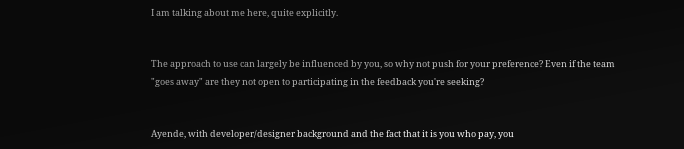I am talking about me here, quite explicitly.


The approach to use can largely be influenced by you, so why not push for your preference? Even if the team "goes away" are they not open to participating in the feedback you're seeking?


Ayende, with developer/designer background and the fact that it is you who pay, you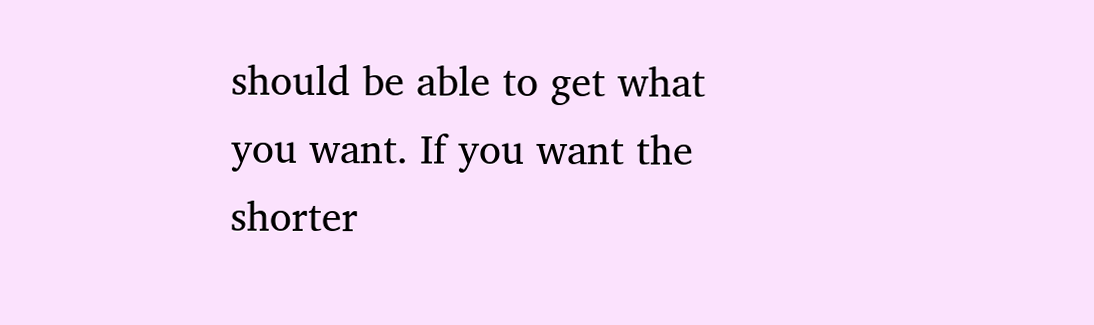should be able to get what you want. If you want the shorter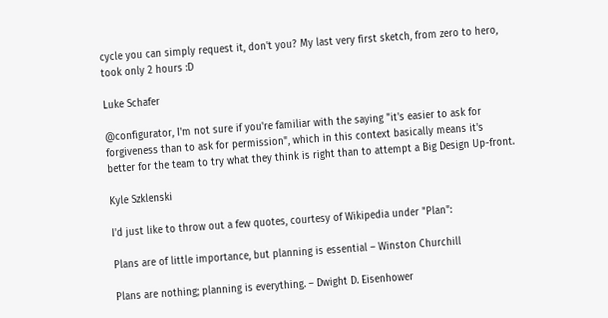cycle you can simply request it, don't you? My last very first sketch, from zero to hero, took only 2 hours :D

Luke Schafer

@configurator, I'm not sure if you're familiar with the saying "it's easier to ask for forgiveness than to ask for permission", which in this context basically means it's better for the team to try what they think is right than to attempt a Big Design Up-front.

Kyle Szklenski

I'd just like to throw out a few quotes, courtesy of Wikipedia under "Plan":

Plans are of little importance, but planning is essential – Winston Churchill

Plans are nothing; planning is everything. – Dwight D. Eisenhower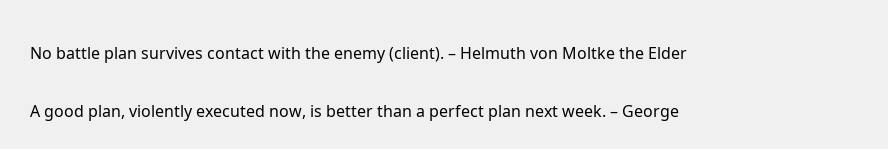No battle plan survives contact with the enemy (client). – Helmuth von Moltke the Elder

A good plan, violently executed now, is better than a perfect plan next week. – George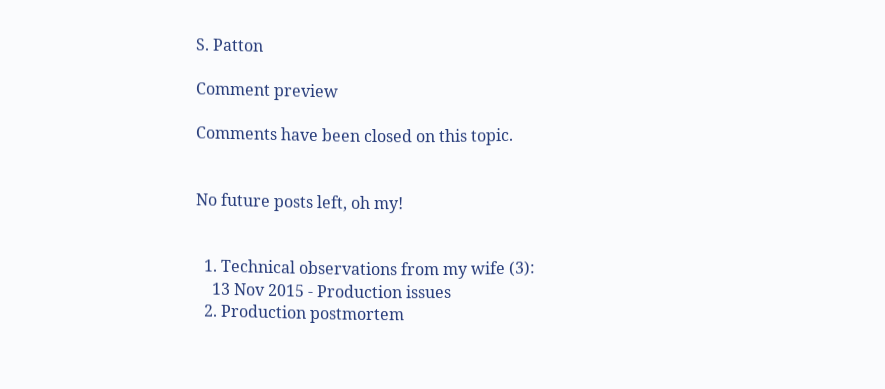S. Patton

Comment preview

Comments have been closed on this topic.


No future posts left, oh my!


  1. Technical observations from my wife (3):
    13 Nov 2015 - Production issues
  2. Production postmortem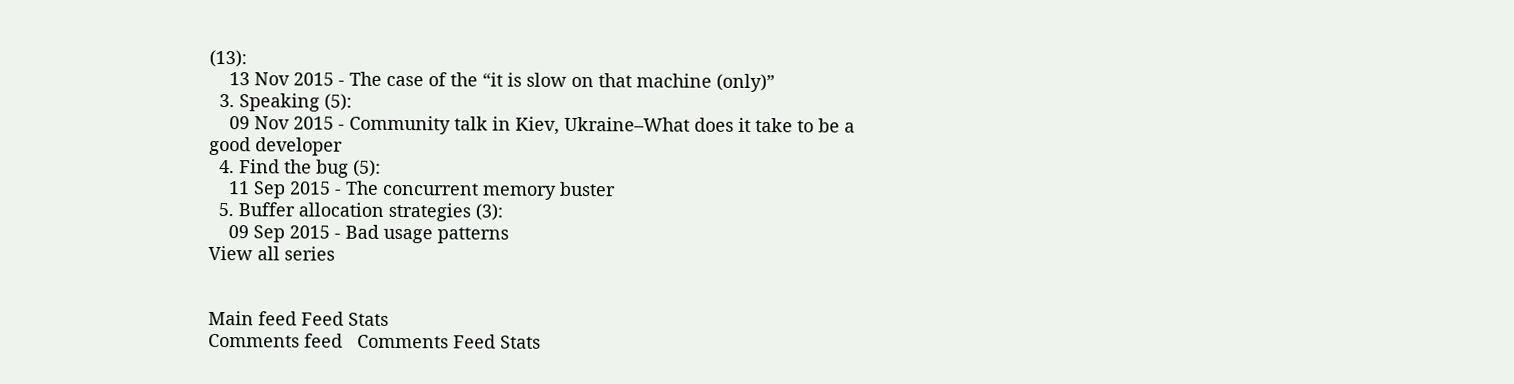(13):
    13 Nov 2015 - The case of the “it is slow on that machine (only)”
  3. Speaking (5):
    09 Nov 2015 - Community talk in Kiev, Ukraine–What does it take to be a good developer
  4. Find the bug (5):
    11 Sep 2015 - The concurrent memory buster
  5. Buffer allocation strategies (3):
    09 Sep 2015 - Bad usage patterns
View all series


Main feed Feed Stats
Comments feed   Comments Feed Stats